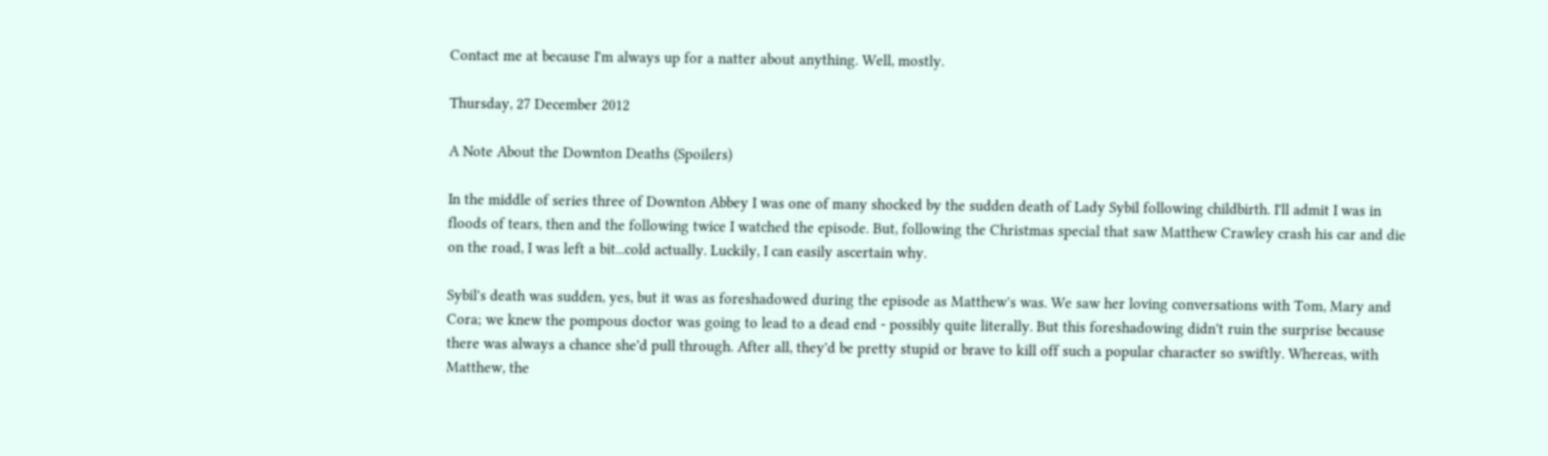Contact me at because I'm always up for a natter about anything. Well, mostly.

Thursday, 27 December 2012

A Note About the Downton Deaths (Spoilers)

In the middle of series three of Downton Abbey I was one of many shocked by the sudden death of Lady Sybil following childbirth. I'll admit I was in floods of tears, then and the following twice I watched the episode. But, following the Christmas special that saw Matthew Crawley crash his car and die on the road, I was left a bit...cold actually. Luckily, I can easily ascertain why.

Sybil's death was sudden, yes, but it was as foreshadowed during the episode as Matthew's was. We saw her loving conversations with Tom, Mary and Cora; we knew the pompous doctor was going to lead to a dead end - possibly quite literally. But this foreshadowing didn't ruin the surprise because there was always a chance she'd pull through. After all, they'd be pretty stupid or brave to kill off such a popular character so swiftly. Whereas, with Matthew, the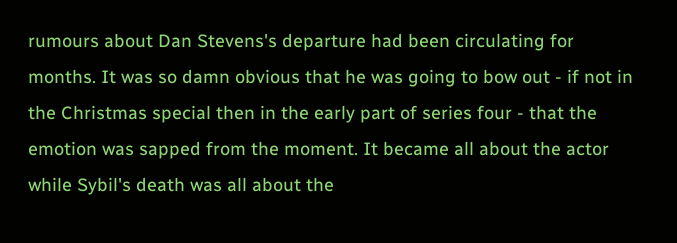rumours about Dan Stevens's departure had been circulating for months. It was so damn obvious that he was going to bow out - if not in the Christmas special then in the early part of series four - that the emotion was sapped from the moment. It became all about the actor while Sybil's death was all about the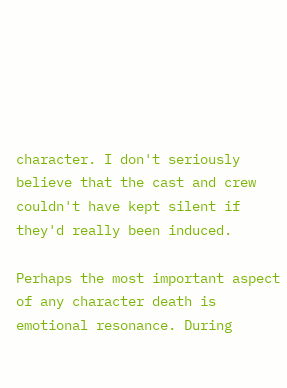character. I don't seriously believe that the cast and crew couldn't have kept silent if they'd really been induced.

Perhaps the most important aspect of any character death is emotional resonance. During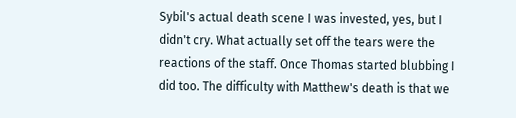Sybil's actual death scene I was invested, yes, but I didn't cry. What actually set off the tears were the reactions of the staff. Once Thomas started blubbing I did too. The difficulty with Matthew's death is that we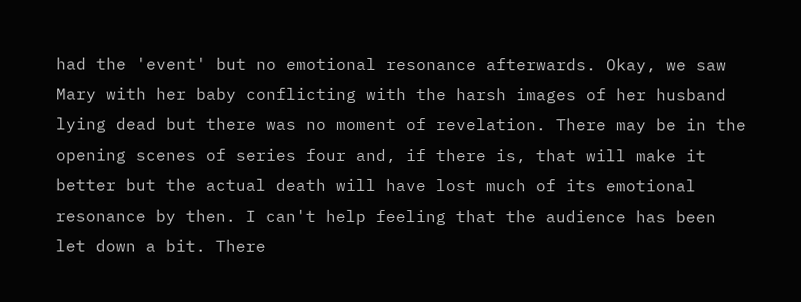had the 'event' but no emotional resonance afterwards. Okay, we saw Mary with her baby conflicting with the harsh images of her husband lying dead but there was no moment of revelation. There may be in the opening scenes of series four and, if there is, that will make it better but the actual death will have lost much of its emotional resonance by then. I can't help feeling that the audience has been let down a bit. There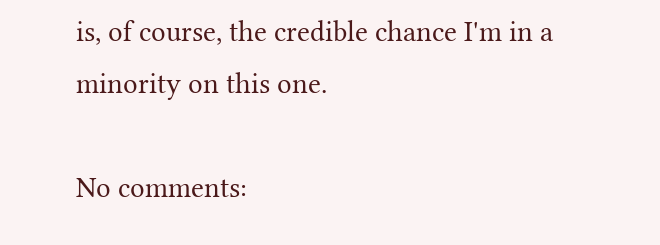is, of course, the credible chance I'm in a minority on this one.

No comments: